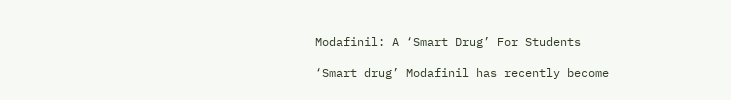Modafinil: A ‘Smart Drug’ For Students

‘Smart drug’ Modafinil has recently become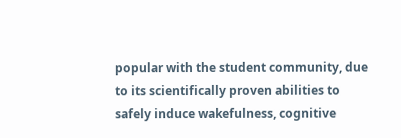popular with the student community, due to its scientifically proven abilities to safely induce wakefulness, cognitive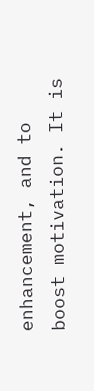enhancement, and to boost motivation. It is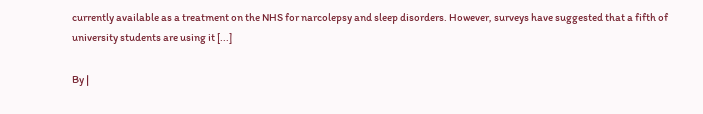currently available as a treatment on the NHS for narcolepsy and sleep disorders. However, surveys have suggested that a fifth of university students are using it [...]

By |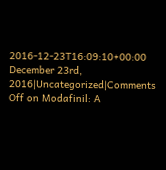2016-12-23T16:09:10+00:00 December 23rd, 2016|Uncategorized|Comments Off on Modafinil: A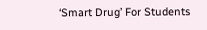‘Smart Drug’ For Students